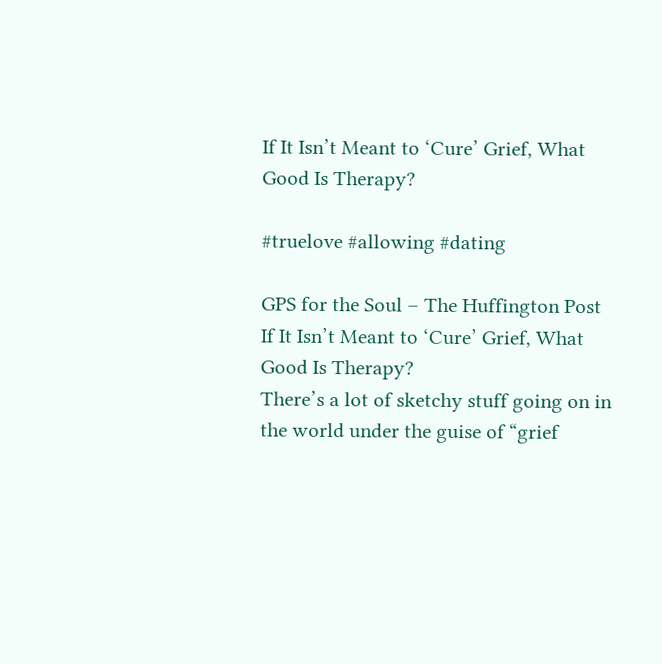If It Isn’t Meant to ‘Cure’ Grief, What Good Is Therapy?

#truelove #allowing #dating

GPS for the Soul – The Huffington Post
If It Isn’t Meant to ‘Cure’ Grief, What Good Is Therapy?
There’s a lot of sketchy stuff going on in the world under the guise of “grief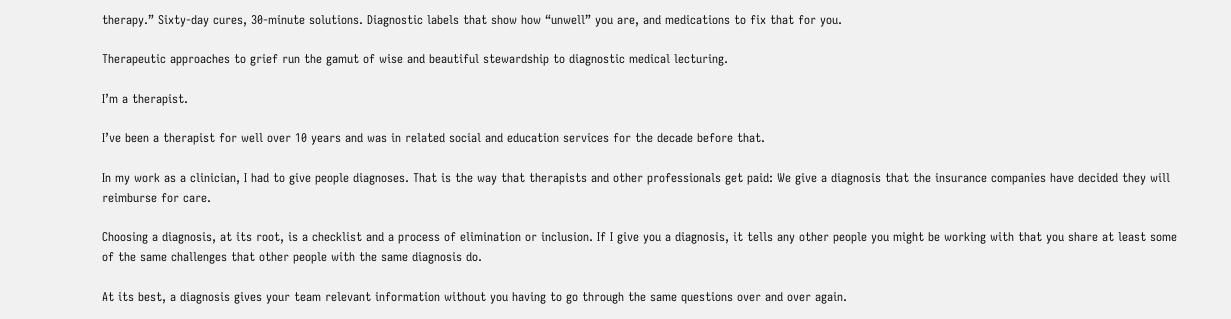therapy.” Sixty-day cures, 30-minute solutions. Diagnostic labels that show how “unwell” you are, and medications to fix that for you.

Therapeutic approaches to grief run the gamut of wise and beautiful stewardship to diagnostic medical lecturing.

I’m a therapist.

I’ve been a therapist for well over 10 years and was in related social and education services for the decade before that.

In my work as a clinician, I had to give people diagnoses. That is the way that therapists and other professionals get paid: We give a diagnosis that the insurance companies have decided they will reimburse for care.

Choosing a diagnosis, at its root, is a checklist and a process of elimination or inclusion. If I give you a diagnosis, it tells any other people you might be working with that you share at least some of the same challenges that other people with the same diagnosis do.

At its best, a diagnosis gives your team relevant information without you having to go through the same questions over and over again.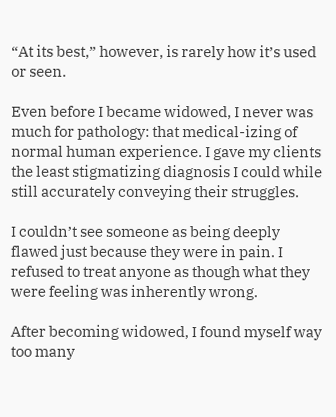“At its best,” however, is rarely how it’s used or seen.

Even before I became widowed, I never was much for pathology: that medical-izing of normal human experience. I gave my clients the least stigmatizing diagnosis I could while still accurately conveying their struggles.

I couldn’t see someone as being deeply flawed just because they were in pain. I refused to treat anyone as though what they were feeling was inherently wrong.

After becoming widowed, I found myself way too many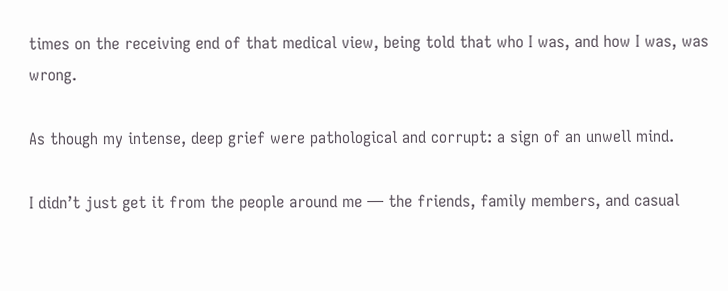times on the receiving end of that medical view, being told that who I was, and how I was, was wrong.

As though my intense, deep grief were pathological and corrupt: a sign of an unwell mind.

I didn’t just get it from the people around me — the friends, family members, and casual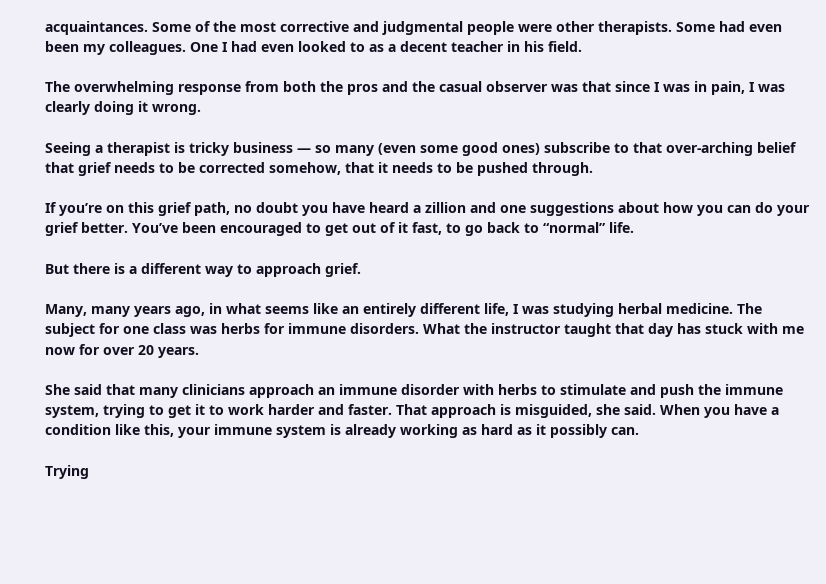acquaintances. Some of the most corrective and judgmental people were other therapists. Some had even been my colleagues. One I had even looked to as a decent teacher in his field.

The overwhelming response from both the pros and the casual observer was that since I was in pain, I was clearly doing it wrong.

Seeing a therapist is tricky business — so many (even some good ones) subscribe to that over-arching belief that grief needs to be corrected somehow, that it needs to be pushed through.

If you’re on this grief path, no doubt you have heard a zillion and one suggestions about how you can do your grief better. You’ve been encouraged to get out of it fast, to go back to “normal” life.

But there is a different way to approach grief.

Many, many years ago, in what seems like an entirely different life, I was studying herbal medicine. The subject for one class was herbs for immune disorders. What the instructor taught that day has stuck with me now for over 20 years.

She said that many clinicians approach an immune disorder with herbs to stimulate and push the immune system, trying to get it to work harder and faster. That approach is misguided, she said. When you have a condition like this, your immune system is already working as hard as it possibly can.

Trying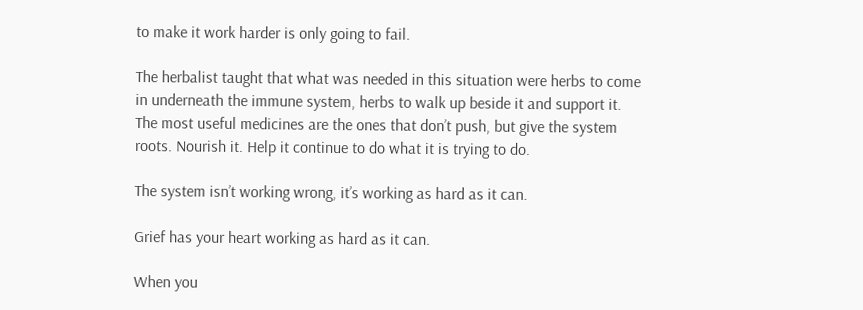to make it work harder is only going to fail.

The herbalist taught that what was needed in this situation were herbs to come in underneath the immune system, herbs to walk up beside it and support it. The most useful medicines are the ones that don’t push, but give the system roots. Nourish it. Help it continue to do what it is trying to do.

The system isn’t working wrong, it’s working as hard as it can.

Grief has your heart working as hard as it can.

When you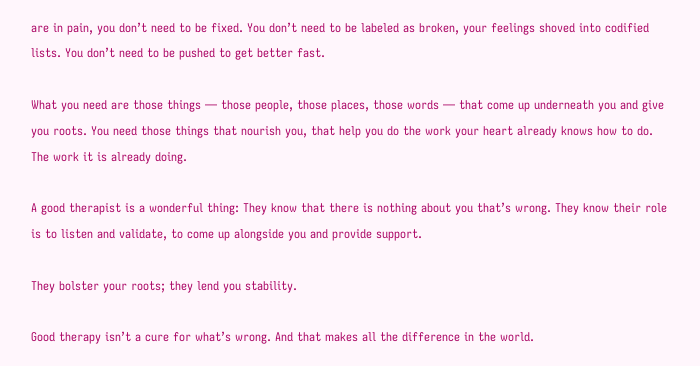are in pain, you don’t need to be fixed. You don’t need to be labeled as broken, your feelings shoved into codified lists. You don’t need to be pushed to get better fast.

What you need are those things — those people, those places, those words — that come up underneath you and give you roots. You need those things that nourish you, that help you do the work your heart already knows how to do. The work it is already doing.

A good therapist is a wonderful thing: They know that there is nothing about you that’s wrong. They know their role is to listen and validate, to come up alongside you and provide support.

They bolster your roots; they lend you stability.

Good therapy isn’t a cure for what’s wrong. And that makes all the difference in the world.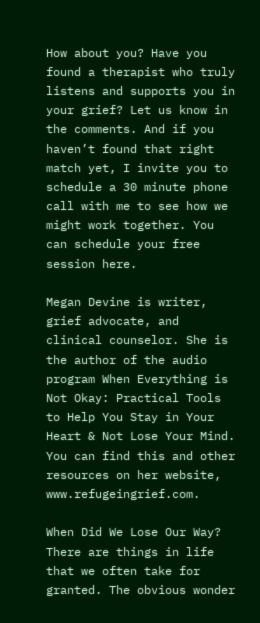How about you? Have you found a therapist who truly listens and supports you in your grief? Let us know in the comments. And if you haven’t found that right match yet, I invite you to schedule a 30 minute phone call with me to see how we might work together. You can schedule your free session here.

Megan Devine is writer, grief advocate, and clinical counselor. She is the author of the audio program When Everything is Not Okay: Practical Tools to Help You Stay in Your Heart & Not Lose Your Mind. You can find this and other resources on her website, www.refugeingrief.com.

When Did We Lose Our Way?
There are things in life that we often take for granted. The obvious wonder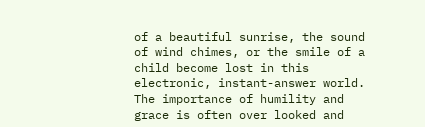of a beautiful sunrise, the sound of wind chimes, or the smile of a child become lost in this electronic, instant-answer world. The importance of humility and grace is often over looked and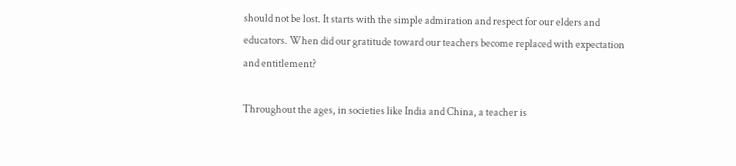should not be lost. It starts with the simple admiration and respect for our elders and educators. When did our gratitude toward our teachers become replaced with expectation and entitlement?

Throughout the ages, in societies like India and China, a teacher is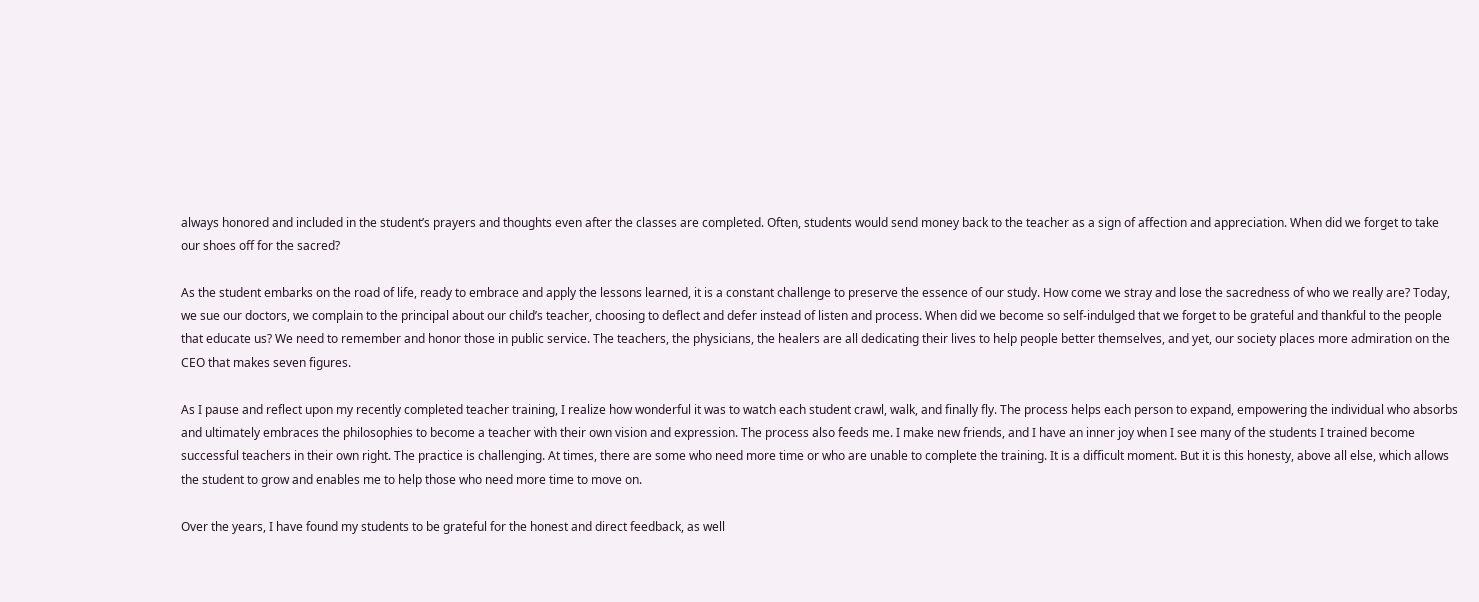always honored and included in the student’s prayers and thoughts even after the classes are completed. Often, students would send money back to the teacher as a sign of affection and appreciation. When did we forget to take our shoes off for the sacred?

As the student embarks on the road of life, ready to embrace and apply the lessons learned, it is a constant challenge to preserve the essence of our study. How come we stray and lose the sacredness of who we really are? Today, we sue our doctors, we complain to the principal about our child’s teacher, choosing to deflect and defer instead of listen and process. When did we become so self-indulged that we forget to be grateful and thankful to the people that educate us? We need to remember and honor those in public service. The teachers, the physicians, the healers are all dedicating their lives to help people better themselves, and yet, our society places more admiration on the CEO that makes seven figures.

As I pause and reflect upon my recently completed teacher training, I realize how wonderful it was to watch each student crawl, walk, and finally fly. The process helps each person to expand, empowering the individual who absorbs and ultimately embraces the philosophies to become a teacher with their own vision and expression. The process also feeds me. I make new friends, and I have an inner joy when I see many of the students I trained become successful teachers in their own right. The practice is challenging. At times, there are some who need more time or who are unable to complete the training. It is a difficult moment. But it is this honesty, above all else, which allows the student to grow and enables me to help those who need more time to move on.

Over the years, I have found my students to be grateful for the honest and direct feedback, as well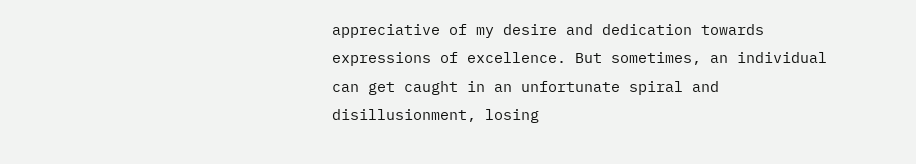appreciative of my desire and dedication towards expressions of excellence. But sometimes, an individual can get caught in an unfortunate spiral and disillusionment, losing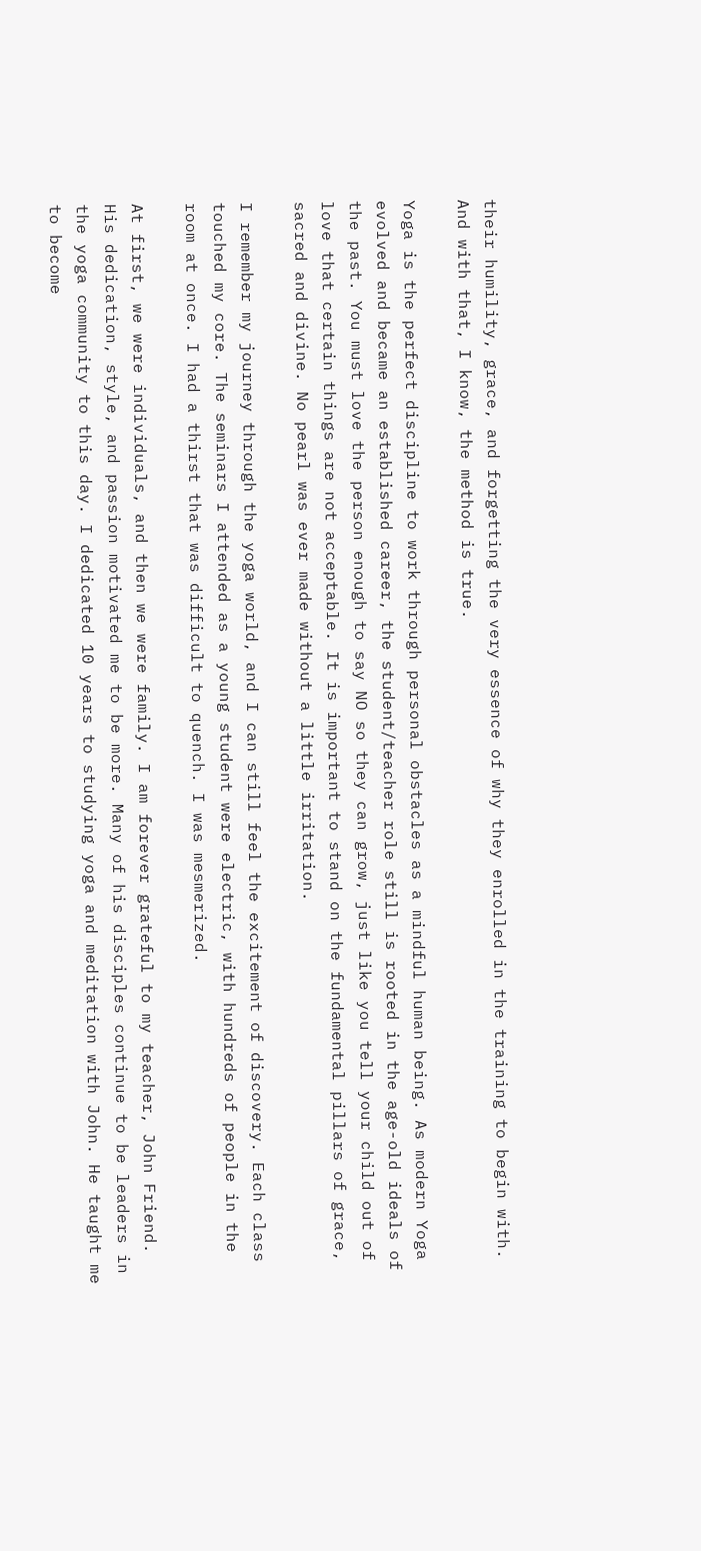their humility, grace, and forgetting the very essence of why they enrolled in the training to begin with. And with that, I know, the method is true.

Yoga is the perfect discipline to work through personal obstacles as a mindful human being. As modern Yoga evolved and became an established career, the student/teacher role still is rooted in the age-old ideals of the past. You must love the person enough to say NO so they can grow, just like you tell your child out of love that certain things are not acceptable. It is important to stand on the fundamental pillars of grace, sacred and divine. No pearl was ever made without a little irritation.

I remember my journey through the yoga world, and I can still feel the excitement of discovery. Each class touched my core. The seminars I attended as a young student were electric, with hundreds of people in the room at once. I had a thirst that was difficult to quench. I was mesmerized.

At first, we were individuals, and then we were family. I am forever grateful to my teacher, John Friend. His dedication, style, and passion motivated me to be more. Many of his disciples continue to be leaders in the yoga community to this day. I dedicated 10 years to studying yoga and meditation with John. He taught me to become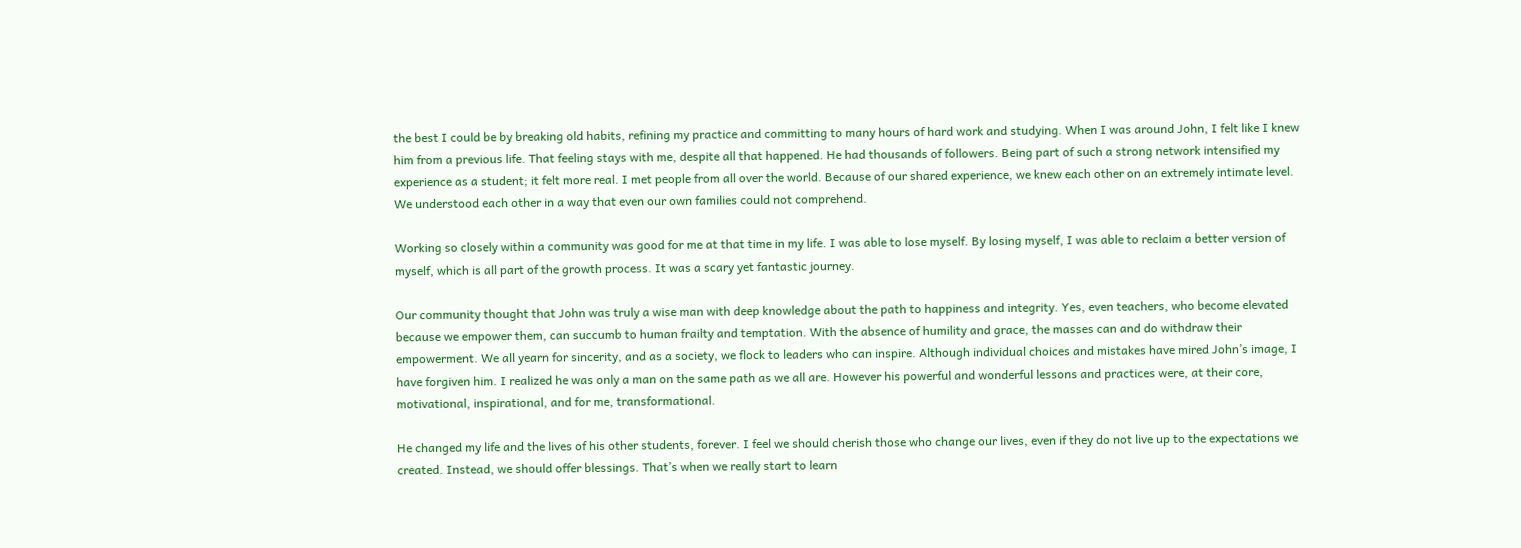the best I could be by breaking old habits, refining my practice and committing to many hours of hard work and studying. When I was around John, I felt like I knew him from a previous life. That feeling stays with me, despite all that happened. He had thousands of followers. Being part of such a strong network intensified my experience as a student; it felt more real. I met people from all over the world. Because of our shared experience, we knew each other on an extremely intimate level. We understood each other in a way that even our own families could not comprehend.

Working so closely within a community was good for me at that time in my life. I was able to lose myself. By losing myself, I was able to reclaim a better version of myself, which is all part of the growth process. It was a scary yet fantastic journey.

Our community thought that John was truly a wise man with deep knowledge about the path to happiness and integrity. Yes, even teachers, who become elevated because we empower them, can succumb to human frailty and temptation. With the absence of humility and grace, the masses can and do withdraw their empowerment. We all yearn for sincerity, and as a society, we flock to leaders who can inspire. Although individual choices and mistakes have mired John’s image, I have forgiven him. I realized he was only a man on the same path as we all are. However his powerful and wonderful lessons and practices were, at their core, motivational, inspirational, and for me, transformational.

He changed my life and the lives of his other students, forever. I feel we should cherish those who change our lives, even if they do not live up to the expectations we created. Instead, we should offer blessings. That’s when we really start to learn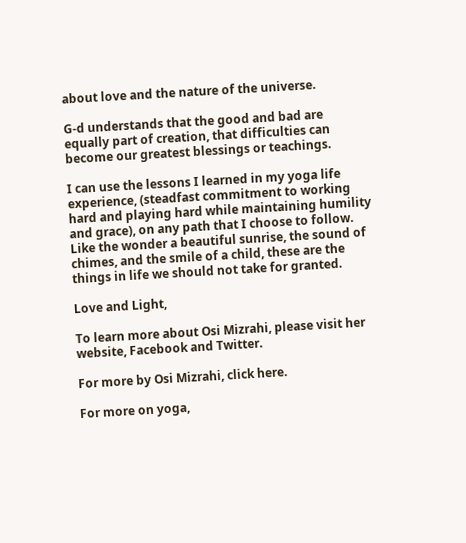about love and the nature of the universe.

G-d understands that the good and bad are equally part of creation, that difficulties can become our greatest blessings or teachings.

I can use the lessons I learned in my yoga life experience, (steadfast commitment to working hard and playing hard while maintaining humility and grace), on any path that I choose to follow. Like the wonder a beautiful sunrise, the sound of chimes, and the smile of a child, these are the things in life we should not take for granted.

Love and Light,

To learn more about Osi Mizrahi, please visit her website, Facebook and Twitter.

For more by Osi Mizrahi, click here.

For more on yoga,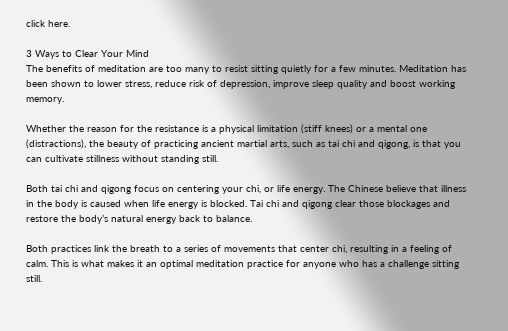click here.

3 Ways to Clear Your Mind
The benefits of meditation are too many to resist sitting quietly for a few minutes. Meditation has been shown to lower stress, reduce risk of depression, improve sleep quality and boost working memory.

Whether the reason for the resistance is a physical limitation (stiff knees) or a mental one (distractions), the beauty of practicing ancient martial arts, such as tai chi and qigong, is that you can cultivate stillness without standing still.

Both tai chi and qigong focus on centering your chi, or life energy. The Chinese believe that illness in the body is caused when life energy is blocked. Tai chi and qigong clear those blockages and restore the body’s natural energy back to balance.

Both practices link the breath to a series of movements that center chi, resulting in a feeling of calm. This is what makes it an optimal meditation practice for anyone who has a challenge sitting still.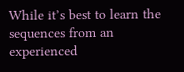While it’s best to learn the sequences from an experienced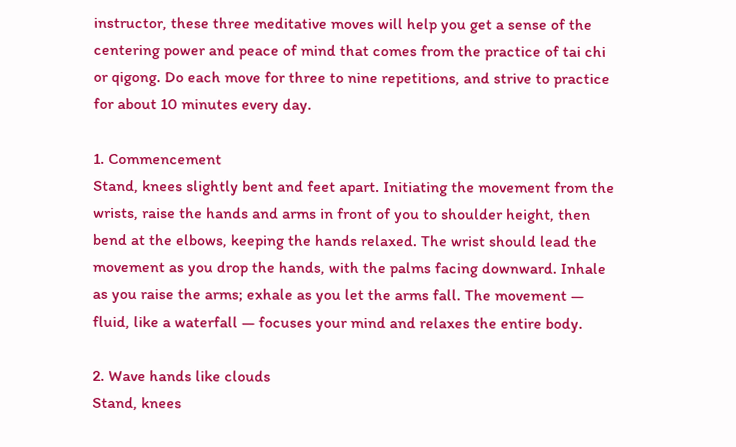instructor, these three meditative moves will help you get a sense of the centering power and peace of mind that comes from the practice of tai chi or qigong. Do each move for three to nine repetitions, and strive to practice for about 10 minutes every day.

1. Commencement
Stand, knees slightly bent and feet apart. Initiating the movement from the wrists, raise the hands and arms in front of you to shoulder height, then bend at the elbows, keeping the hands relaxed. The wrist should lead the movement as you drop the hands, with the palms facing downward. Inhale as you raise the arms; exhale as you let the arms fall. The movement — fluid, like a waterfall — focuses your mind and relaxes the entire body.

2. Wave hands like clouds
Stand, knees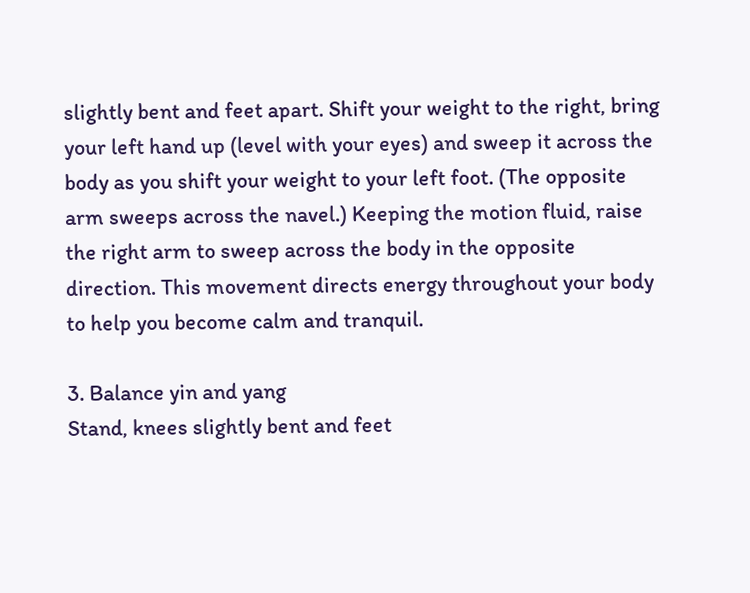slightly bent and feet apart. Shift your weight to the right, bring your left hand up (level with your eyes) and sweep it across the body as you shift your weight to your left foot. (The opposite arm sweeps across the navel.) Keeping the motion fluid, raise the right arm to sweep across the body in the opposite direction. This movement directs energy throughout your body to help you become calm and tranquil.

3. Balance yin and yang
Stand, knees slightly bent and feet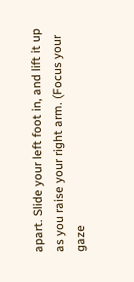apart. Slide your left foot in, and lift it up as you raise your right arm. (Focus your gaze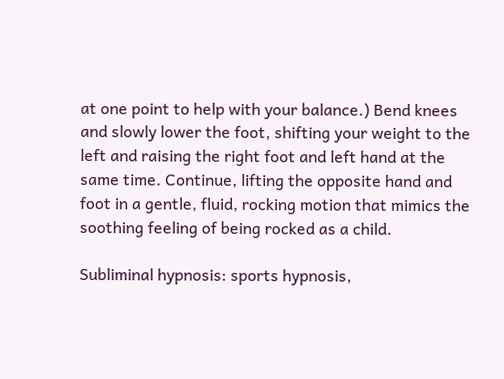at one point to help with your balance.) Bend knees and slowly lower the foot, shifting your weight to the left and raising the right foot and left hand at the same time. Continue, lifting the opposite hand and foot in a gentle, fluid, rocking motion that mimics the soothing feeling of being rocked as a child.

Subliminal hypnosis: sports hypnosis,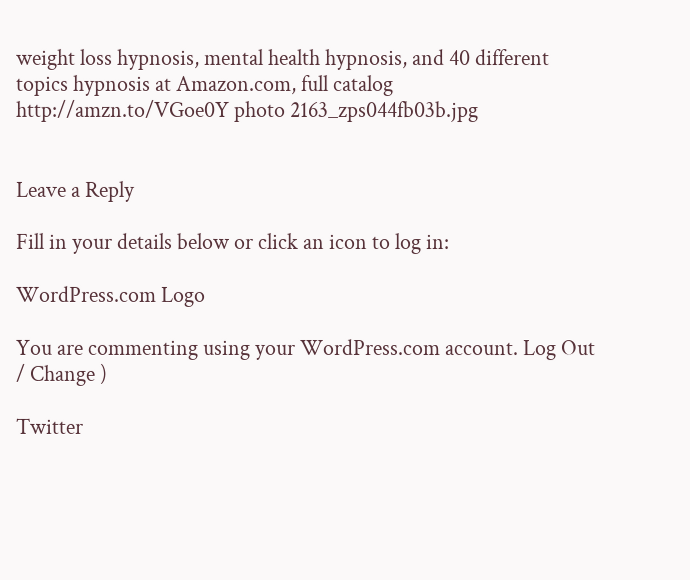weight loss hypnosis, mental health hypnosis, and 40 different topics hypnosis at Amazon.com, full catalog    http://amzn.to/VGoe0Y photo 2163_zps044fb03b.jpg


Leave a Reply

Fill in your details below or click an icon to log in:

WordPress.com Logo

You are commenting using your WordPress.com account. Log Out / Change )

Twitter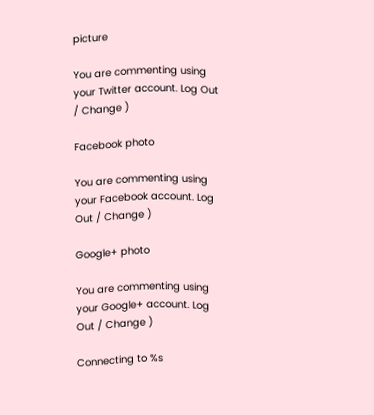picture

You are commenting using your Twitter account. Log Out / Change )

Facebook photo

You are commenting using your Facebook account. Log Out / Change )

Google+ photo

You are commenting using your Google+ account. Log Out / Change )

Connecting to %s